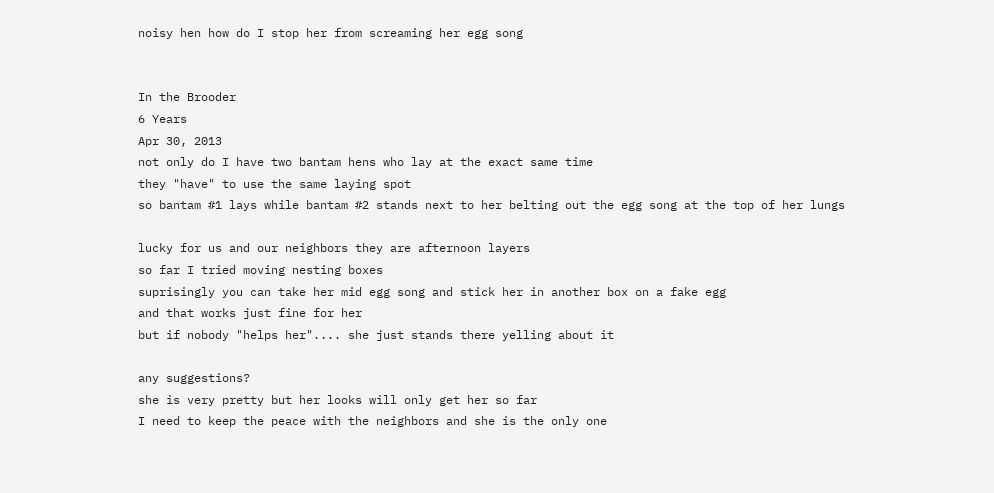noisy hen how do I stop her from screaming her egg song


In the Brooder
6 Years
Apr 30, 2013
not only do I have two bantam hens who lay at the exact same time
they "have" to use the same laying spot
so bantam #1 lays while bantam #2 stands next to her belting out the egg song at the top of her lungs

lucky for us and our neighbors they are afternoon layers
so far I tried moving nesting boxes
suprisingly you can take her mid egg song and stick her in another box on a fake egg
and that works just fine for her
but if nobody "helps her".... she just stands there yelling about it

any suggestions?
she is very pretty but her looks will only get her so far
I need to keep the peace with the neighbors and she is the only one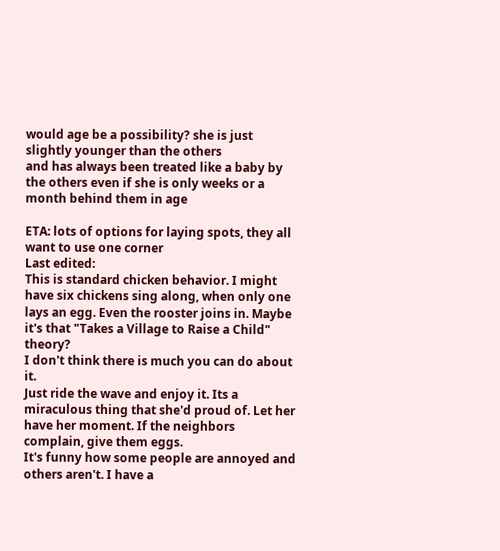would age be a possibility? she is just slightly younger than the others
and has always been treated like a baby by the others even if she is only weeks or a month behind them in age

ETA: lots of options for laying spots, they all want to use one corner
Last edited:
This is standard chicken behavior. I might have six chickens sing along, when only one lays an egg. Even the rooster joins in. Maybe it's that "Takes a Village to Raise a Child" theory?
I don't think there is much you can do about it.
Just ride the wave and enjoy it. Its a miraculous thing that she'd proud of. Let her have her moment. If the neighbors complain, give them eggs.
It's funny how some people are annoyed and others aren't. I have a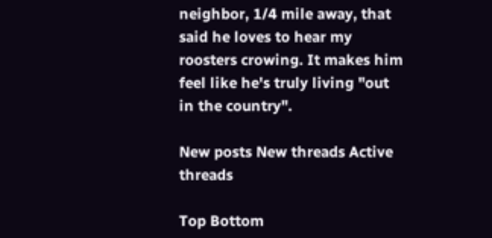neighbor, 1/4 mile away, that said he loves to hear my roosters crowing. It makes him feel like he's truly living "out in the country".

New posts New threads Active threads

Top Bottom